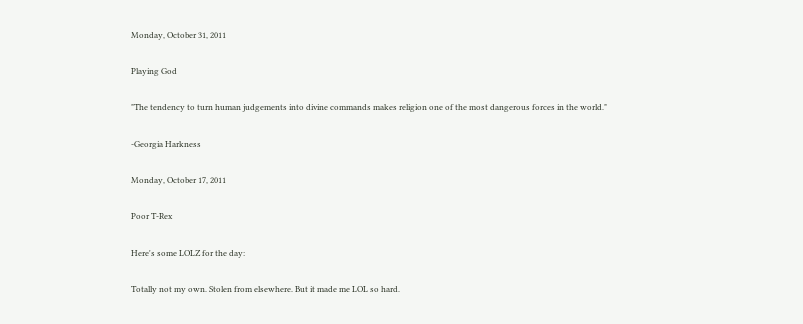Monday, October 31, 2011

Playing God

"The tendency to turn human judgements into divine commands makes religion one of the most dangerous forces in the world."

-Georgia Harkness

Monday, October 17, 2011

Poor T-Rex

Here's some LOLZ for the day:

Totally not my own. Stolen from elsewhere. But it made me LOL so hard.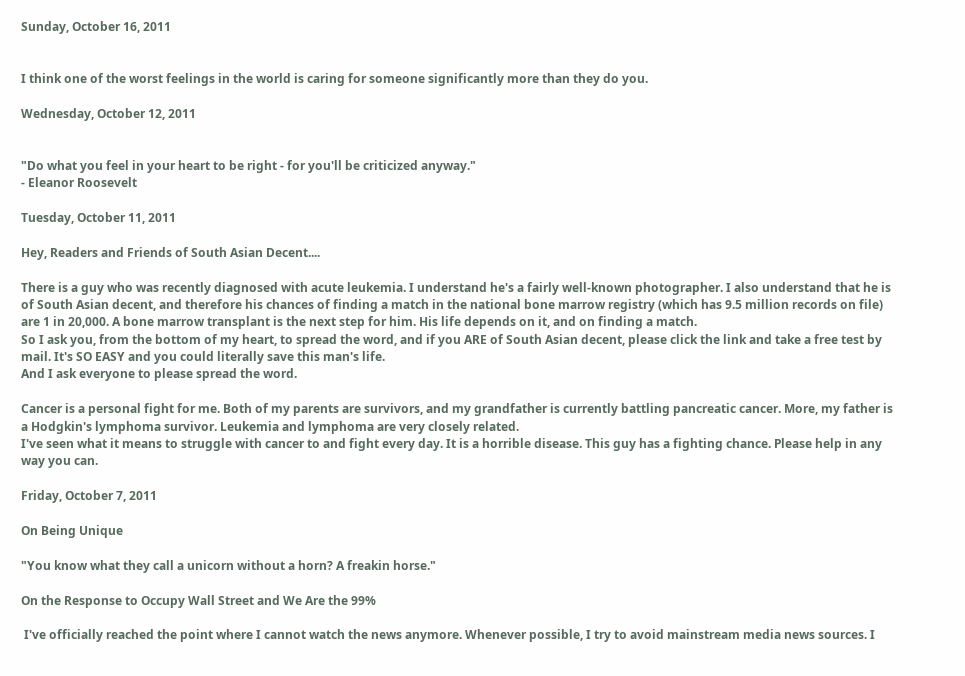Sunday, October 16, 2011


I think one of the worst feelings in the world is caring for someone significantly more than they do you.

Wednesday, October 12, 2011


"Do what you feel in your heart to be right - for you'll be criticized anyway."
- Eleanor Roosevelt

Tuesday, October 11, 2011

Hey, Readers and Friends of South Asian Decent....

There is a guy who was recently diagnosed with acute leukemia. I understand he's a fairly well-known photographer. I also understand that he is of South Asian decent, and therefore his chances of finding a match in the national bone marrow registry (which has 9.5 million records on file) are 1 in 20,000. A bone marrow transplant is the next step for him. His life depends on it, and on finding a match.
So I ask you, from the bottom of my heart, to spread the word, and if you ARE of South Asian decent, please click the link and take a free test by mail. It's SO EASY and you could literally save this man's life.
And I ask everyone to please spread the word.

Cancer is a personal fight for me. Both of my parents are survivors, and my grandfather is currently battling pancreatic cancer. More, my father is a Hodgkin's lymphoma survivor. Leukemia and lymphoma are very closely related.
I've seen what it means to struggle with cancer to and fight every day. It is a horrible disease. This guy has a fighting chance. Please help in any way you can.

Friday, October 7, 2011

On Being Unique

"You know what they call a unicorn without a horn? A freakin horse."

On the Response to Occupy Wall Street and We Are the 99%

 I've officially reached the point where I cannot watch the news anymore. Whenever possible, I try to avoid mainstream media news sources. I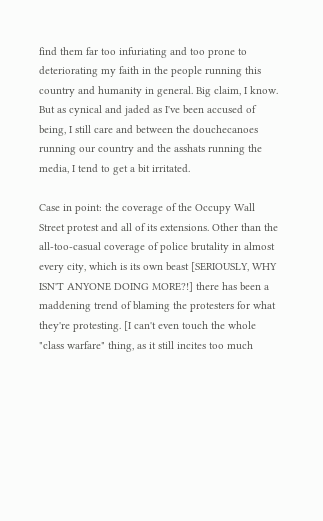find them far too infuriating and too prone to deteriorating my faith in the people running this country and humanity in general. Big claim, I know. But as cynical and jaded as I've been accused of being, I still care and between the douchecanoes running our country and the asshats running the media, I tend to get a bit irritated.

Case in point: the coverage of the Occupy Wall Street protest and all of its extensions. Other than the all-too-casual coverage of police brutality in almost every city, which is its own beast [SERIOUSLY, WHY ISN'T ANYONE DOING MORE?!] there has been a maddening trend of blaming the protesters for what they're protesting. [I can't even touch the whole "class warfare" thing, as it still incites too much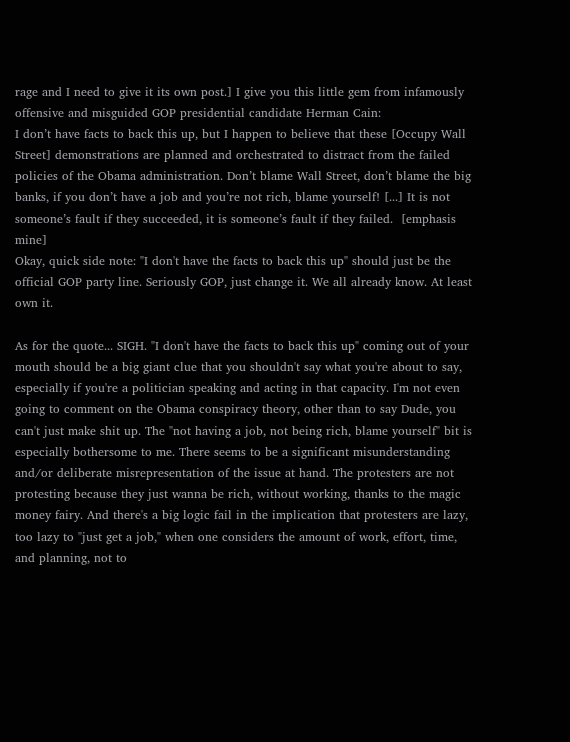rage and I need to give it its own post.] I give you this little gem from infamously offensive and misguided GOP presidential candidate Herman Cain:
I don’t have facts to back this up, but I happen to believe that these [Occupy Wall Street] demonstrations are planned and orchestrated to distract from the failed policies of the Obama administration. Don’t blame Wall Street, don’t blame the big banks, if you don’t have a job and you’re not rich, blame yourself! [...] It is not someone’s fault if they succeeded, it is someone’s fault if they failed.  [emphasis mine]
Okay, quick side note: "I don't have the facts to back this up" should just be the official GOP party line. Seriously GOP, just change it. We all already know. At least own it.

As for the quote... SIGH. "I don't have the facts to back this up" coming out of your mouth should be a big giant clue that you shouldn't say what you're about to say, especially if you're a politician speaking and acting in that capacity. I'm not even going to comment on the Obama conspiracy theory, other than to say Dude, you can't just make shit up. The "not having a job, not being rich, blame yourself" bit is especially bothersome to me. There seems to be a significant misunderstanding and/or deliberate misrepresentation of the issue at hand. The protesters are not protesting because they just wanna be rich, without working, thanks to the magic money fairy. And there's a big logic fail in the implication that protesters are lazy, too lazy to "just get a job," when one considers the amount of work, effort, time, and planning, not to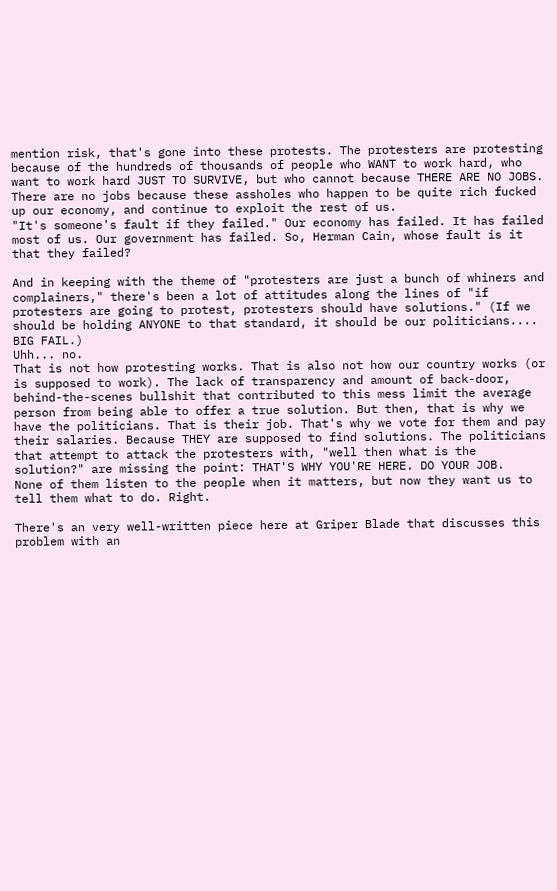mention risk, that's gone into these protests. The protesters are protesting because of the hundreds of thousands of people who WANT to work hard, who want to work hard JUST TO SURVIVE, but who cannot because THERE ARE NO JOBS. There are no jobs because these assholes who happen to be quite rich fucked up our economy, and continue to exploit the rest of us.
"It's someone's fault if they failed." Our economy has failed. It has failed most of us. Our government has failed. So, Herman Cain, whose fault is it that they failed?

And in keeping with the theme of "protesters are just a bunch of whiners and complainers," there's been a lot of attitudes along the lines of "if protesters are going to protest, protesters should have solutions." (If we should be holding ANYONE to that standard, it should be our politicians.... BIG FAIL.)
Uhh... no.
That is not how protesting works. That is also not how our country works (or is supposed to work). The lack of transparency and amount of back-door, behind-the-scenes bullshit that contributed to this mess limit the average person from being able to offer a true solution. But then, that is why we have the politicians. That is their job. That's why we vote for them and pay their salaries. Because THEY are supposed to find solutions. The politicians that attempt to attack the protesters with, "well then what is the solution?" are missing the point: THAT'S WHY YOU'RE HERE. DO YOUR JOB.
None of them listen to the people when it matters, but now they want us to tell them what to do. Right.

There's an very well-written piece here at Griper Blade that discusses this problem with an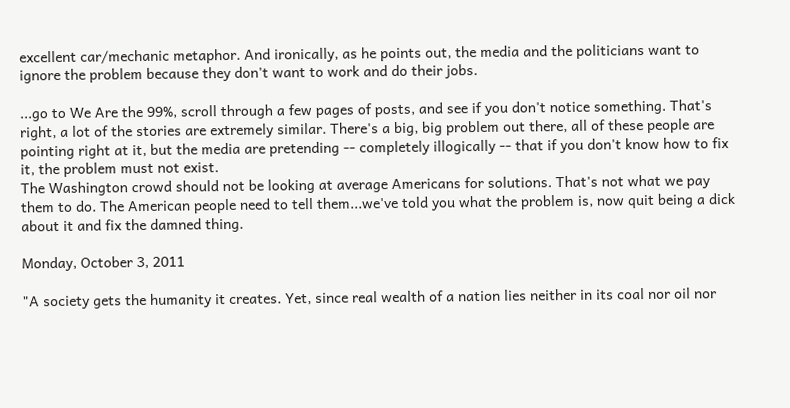excellent car/mechanic metaphor. And ironically, as he points out, the media and the politicians want to ignore the problem because they don't want to work and do their jobs.

...go to We Are the 99%, scroll through a few pages of posts, and see if you don't notice something. That's right, a lot of the stories are extremely similar. There's a big, big problem out there, all of these people are pointing right at it, but the media are pretending -- completely illogically -- that if you don't know how to fix it, the problem must not exist.
The Washington crowd should not be looking at average Americans for solutions. That's not what we pay them to do. The American people need to tell them...we've told you what the problem is, now quit being a dick about it and fix the damned thing.

Monday, October 3, 2011

"A society gets the humanity it creates. Yet, since real wealth of a nation lies neither in its coal nor oil nor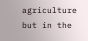agriculture but in the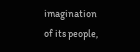imagination of its people,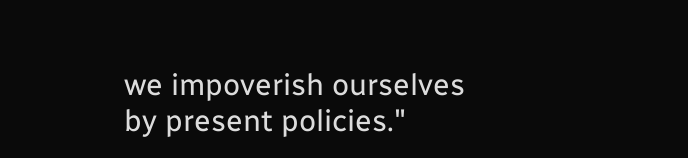we impoverish ourselves by present policies."